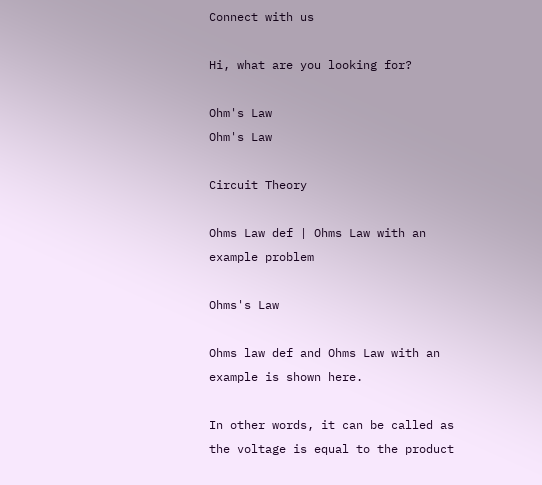Connect with us

Hi, what are you looking for?

Ohm's Law
Ohm's Law

Circuit Theory

Ohms Law def | Ohms Law with an example problem

Ohms's Law

Ohms law def and Ohms Law with an example is shown here.

In other words, it can be called as the voltage is equal to the product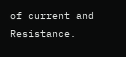of current and Resistance.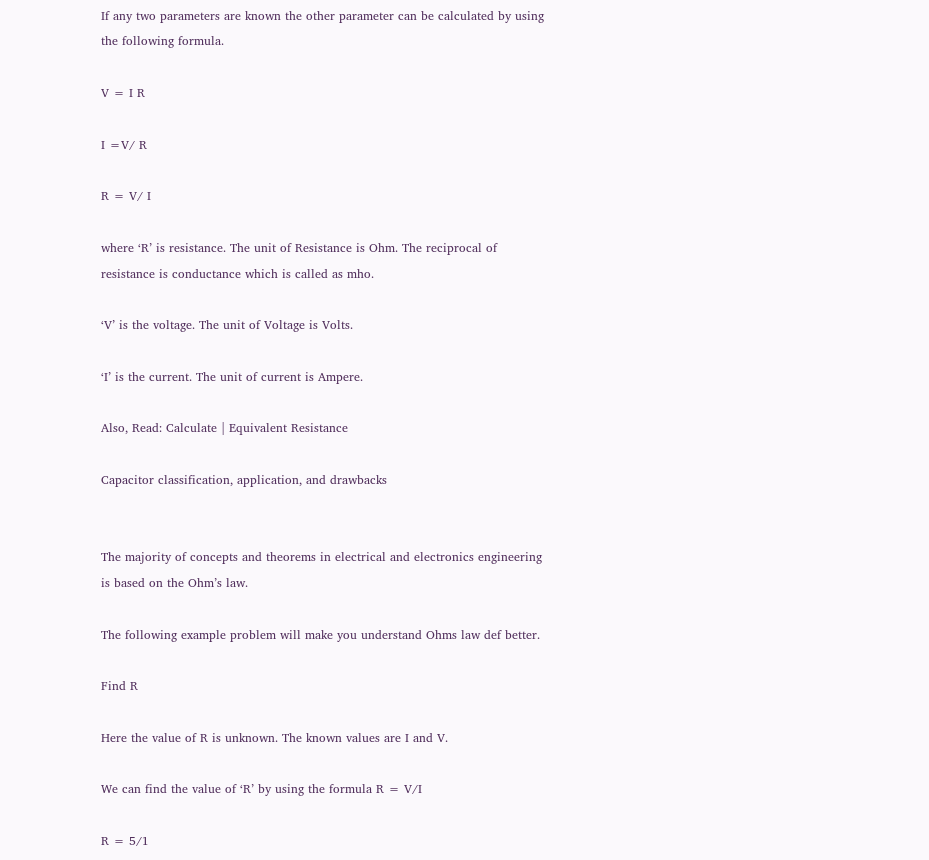If any two parameters are known the other parameter can be calculated by using the following formula.

V = I R

I =V/ R

R = V/ I

where ‘R’ is resistance. The unit of Resistance is Ohm. The reciprocal of resistance is conductance which is called as mho.

‘V’ is the voltage. The unit of Voltage is Volts.

‘I’ is the current. The unit of current is Ampere.

Also, Read: Calculate | Equivalent Resistance

Capacitor classification, application, and drawbacks


The majority of concepts and theorems in electrical and electronics engineering is based on the Ohm’s law.

The following example problem will make you understand Ohms law def better.

Find R

Here the value of R is unknown. The known values are I and V.

We can find the value of ‘R’ by using the formula R = V/I

R = 5/1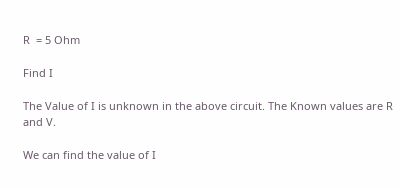R  = 5 Ohm

Find I

The Value of I is unknown in the above circuit. The Known values are R and V.

We can find the value of I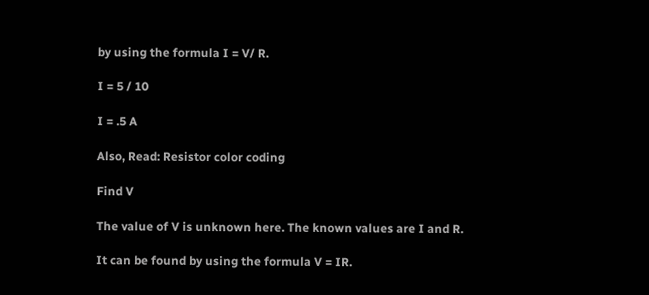by using the formula I = V/ R.

I = 5 / 10

I = .5 A

Also, Read: Resistor color coding

Find V

The value of V is unknown here. The known values are I and R.

It can be found by using the formula V = IR.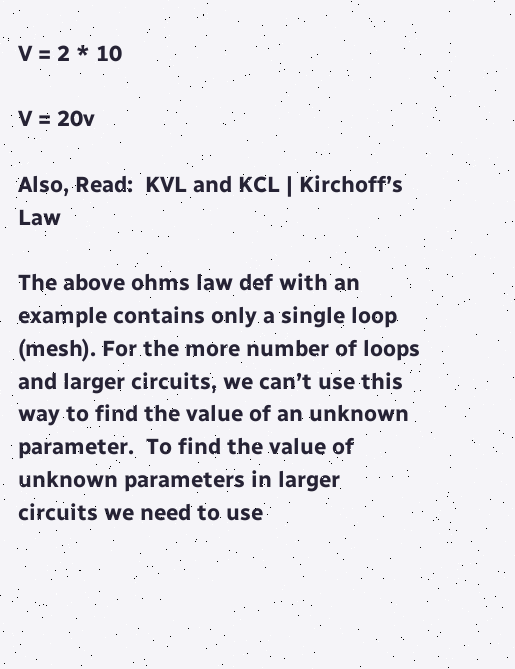V = 2 * 10

V = 20v

Also, Read:  KVL and KCL | Kirchoff’s Law

The above ohms law def with an example contains only a single loop (mesh). For the more number of loops and larger circuits, we can’t use this way to find the value of an unknown parameter.  To find the value of unknown parameters in larger circuits we need to use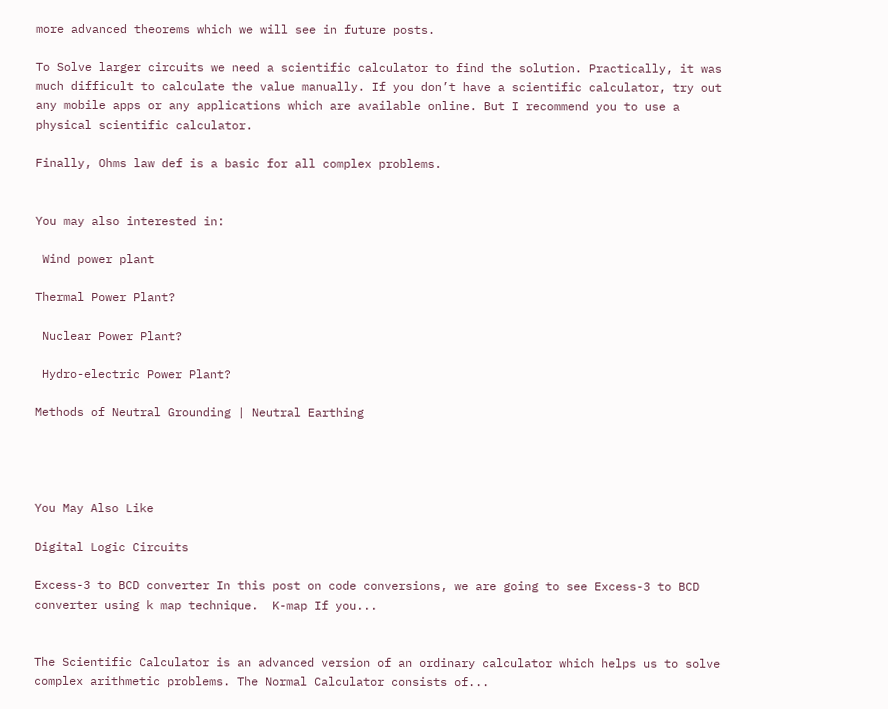more advanced theorems which we will see in future posts.

To Solve larger circuits we need a scientific calculator to find the solution. Practically, it was much difficult to calculate the value manually. If you don’t have a scientific calculator, try out any mobile apps or any applications which are available online. But I recommend you to use a physical scientific calculator.

Finally, Ohms law def is a basic for all complex problems.


You may also interested in:

 Wind power plant

Thermal Power Plant?

 Nuclear Power Plant?

 Hydro-electric Power Plant?

Methods of Neutral Grounding | Neutral Earthing




You May Also Like

Digital Logic Circuits

Excess-3 to BCD converter In this post on code conversions, we are going to see Excess-3 to BCD converter using k map technique.  K-map If you...


The Scientific Calculator is an advanced version of an ordinary calculator which helps us to solve complex arithmetic problems. The Normal Calculator consists of...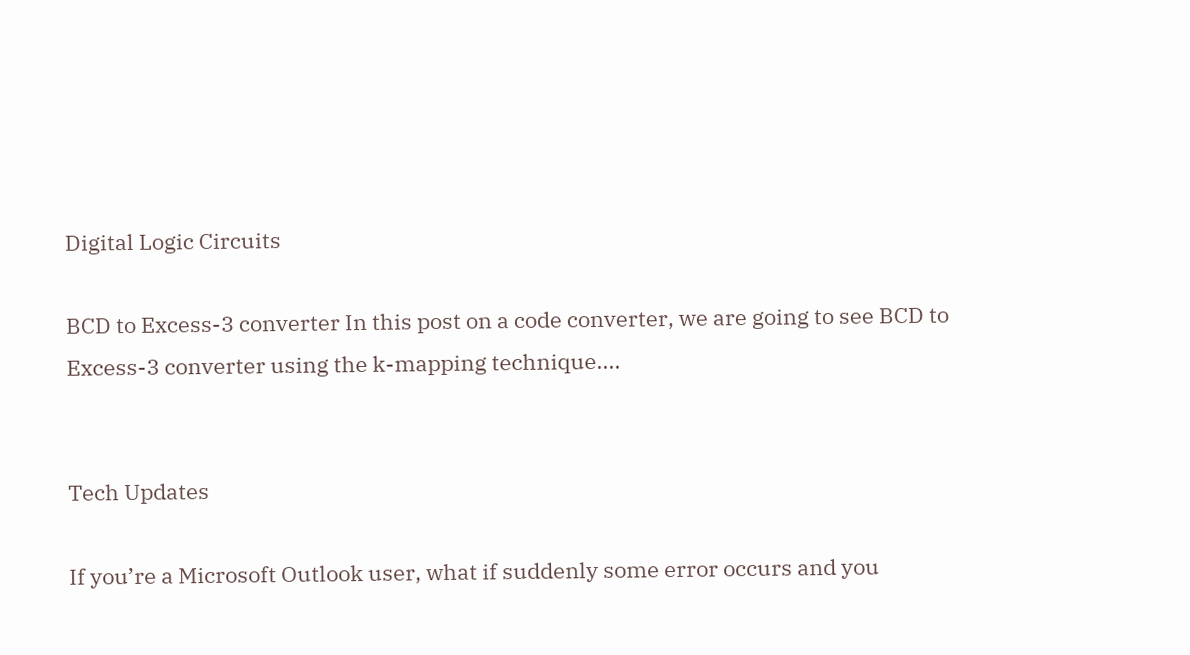Digital Logic Circuits

BCD to Excess-3 converter In this post on a code converter, we are going to see BCD to Excess-3 converter using the k-mapping technique....


Tech Updates

If you’re a Microsoft Outlook user, what if suddenly some error occurs and you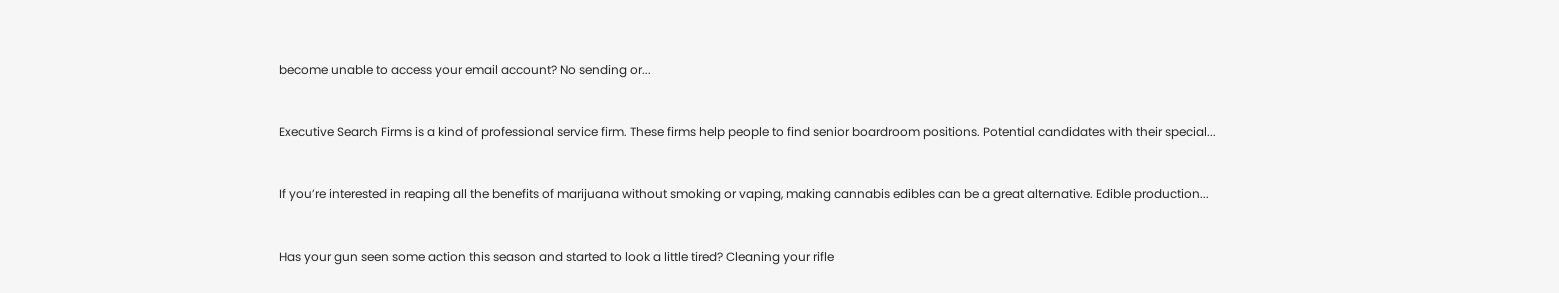become unable to access your email account? No sending or...


Executive Search Firms is a kind of professional service firm. These firms help people to find senior boardroom positions. Potential candidates with their special...


If you’re interested in reaping all the benefits of marijuana without smoking or vaping, making cannabis edibles can be a great alternative. Edible production...


Has your gun seen some action this season and started to look a little tired? Cleaning your rifle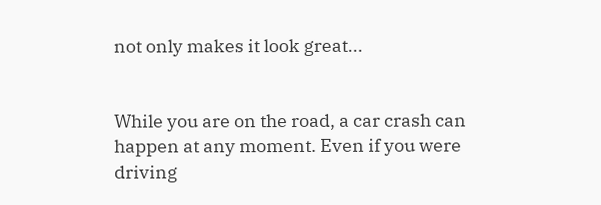not only makes it look great...


While you are on the road, a car crash can happen at any moment. Even if you were driving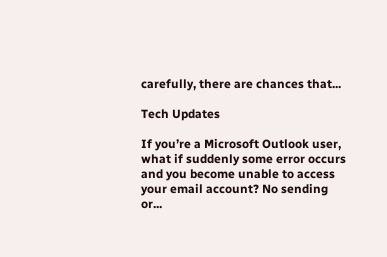carefully, there are chances that...

Tech Updates

If you’re a Microsoft Outlook user, what if suddenly some error occurs and you become unable to access your email account? No sending or...